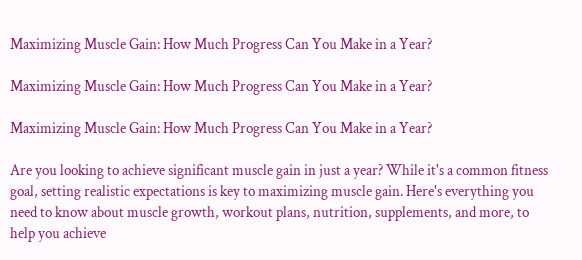Maximizing Muscle Gain: How Much Progress Can You Make in a Year?

Maximizing Muscle Gain: How Much Progress Can You Make in a Year?

Maximizing Muscle Gain: How Much Progress Can You Make in a Year?

Are you looking to achieve significant muscle gain in just a year? While it's a common fitness goal, setting realistic expectations is key to maximizing muscle gain. Here's everything you need to know about muscle growth, workout plans, nutrition, supplements, and more, to help you achieve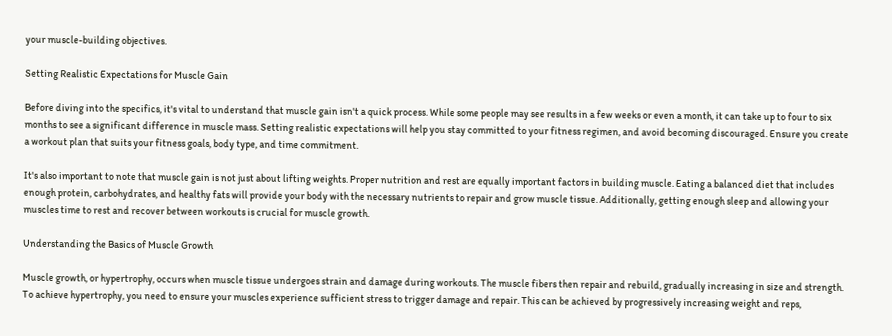your muscle-building objectives.

Setting Realistic Expectations for Muscle Gain

Before diving into the specifics, it's vital to understand that muscle gain isn't a quick process. While some people may see results in a few weeks or even a month, it can take up to four to six months to see a significant difference in muscle mass. Setting realistic expectations will help you stay committed to your fitness regimen, and avoid becoming discouraged. Ensure you create a workout plan that suits your fitness goals, body type, and time commitment.

It's also important to note that muscle gain is not just about lifting weights. Proper nutrition and rest are equally important factors in building muscle. Eating a balanced diet that includes enough protein, carbohydrates, and healthy fats will provide your body with the necessary nutrients to repair and grow muscle tissue. Additionally, getting enough sleep and allowing your muscles time to rest and recover between workouts is crucial for muscle growth.

Understanding the Basics of Muscle Growth

Muscle growth, or hypertrophy, occurs when muscle tissue undergoes strain and damage during workouts. The muscle fibers then repair and rebuild, gradually increasing in size and strength. To achieve hypertrophy, you need to ensure your muscles experience sufficient stress to trigger damage and repair. This can be achieved by progressively increasing weight and reps,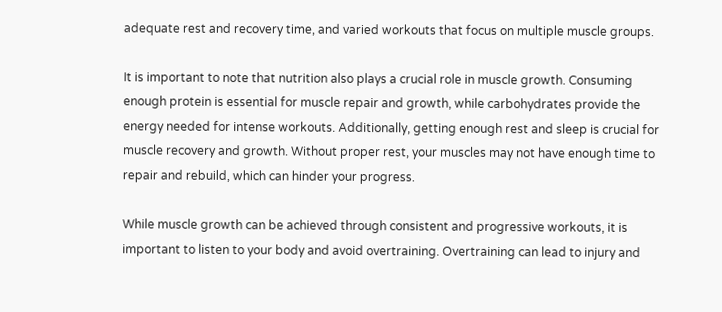adequate rest and recovery time, and varied workouts that focus on multiple muscle groups.

It is important to note that nutrition also plays a crucial role in muscle growth. Consuming enough protein is essential for muscle repair and growth, while carbohydrates provide the energy needed for intense workouts. Additionally, getting enough rest and sleep is crucial for muscle recovery and growth. Without proper rest, your muscles may not have enough time to repair and rebuild, which can hinder your progress.

While muscle growth can be achieved through consistent and progressive workouts, it is important to listen to your body and avoid overtraining. Overtraining can lead to injury and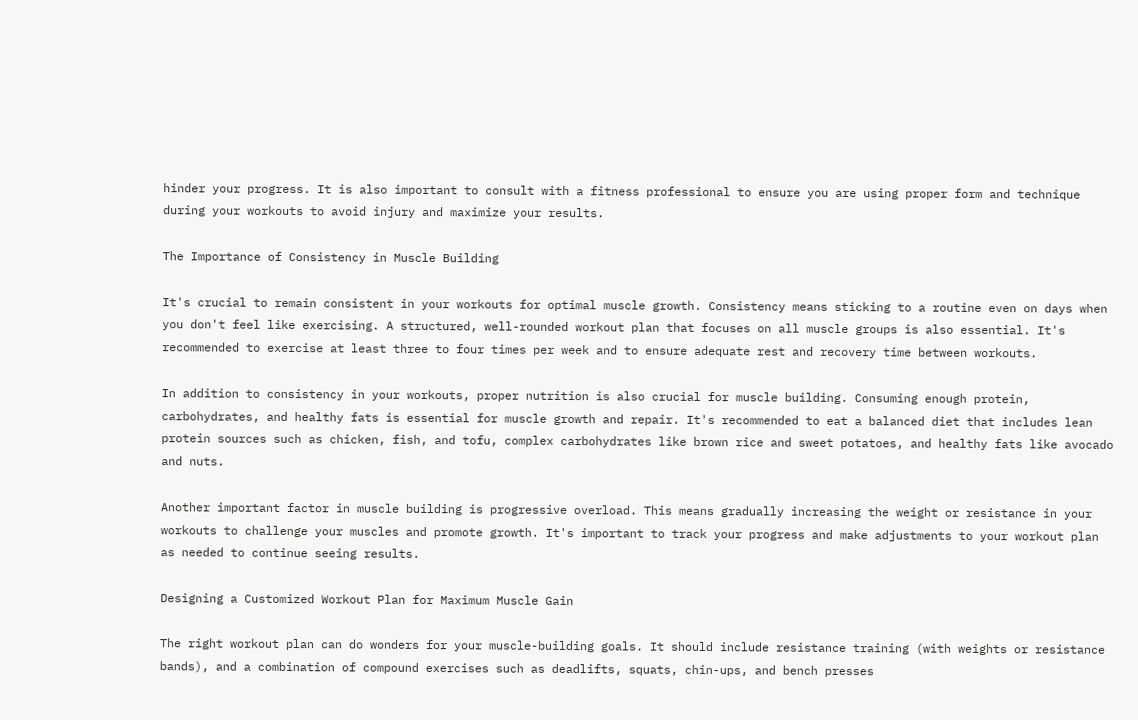hinder your progress. It is also important to consult with a fitness professional to ensure you are using proper form and technique during your workouts to avoid injury and maximize your results.

The Importance of Consistency in Muscle Building

It's crucial to remain consistent in your workouts for optimal muscle growth. Consistency means sticking to a routine even on days when you don't feel like exercising. A structured, well-rounded workout plan that focuses on all muscle groups is also essential. It's recommended to exercise at least three to four times per week and to ensure adequate rest and recovery time between workouts.

In addition to consistency in your workouts, proper nutrition is also crucial for muscle building. Consuming enough protein, carbohydrates, and healthy fats is essential for muscle growth and repair. It's recommended to eat a balanced diet that includes lean protein sources such as chicken, fish, and tofu, complex carbohydrates like brown rice and sweet potatoes, and healthy fats like avocado and nuts.

Another important factor in muscle building is progressive overload. This means gradually increasing the weight or resistance in your workouts to challenge your muscles and promote growth. It's important to track your progress and make adjustments to your workout plan as needed to continue seeing results.

Designing a Customized Workout Plan for Maximum Muscle Gain

The right workout plan can do wonders for your muscle-building goals. It should include resistance training (with weights or resistance bands), and a combination of compound exercises such as deadlifts, squats, chin-ups, and bench presses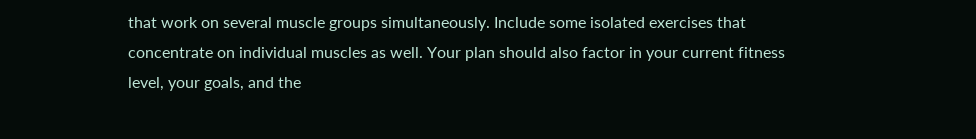that work on several muscle groups simultaneously. Include some isolated exercises that concentrate on individual muscles as well. Your plan should also factor in your current fitness level, your goals, and the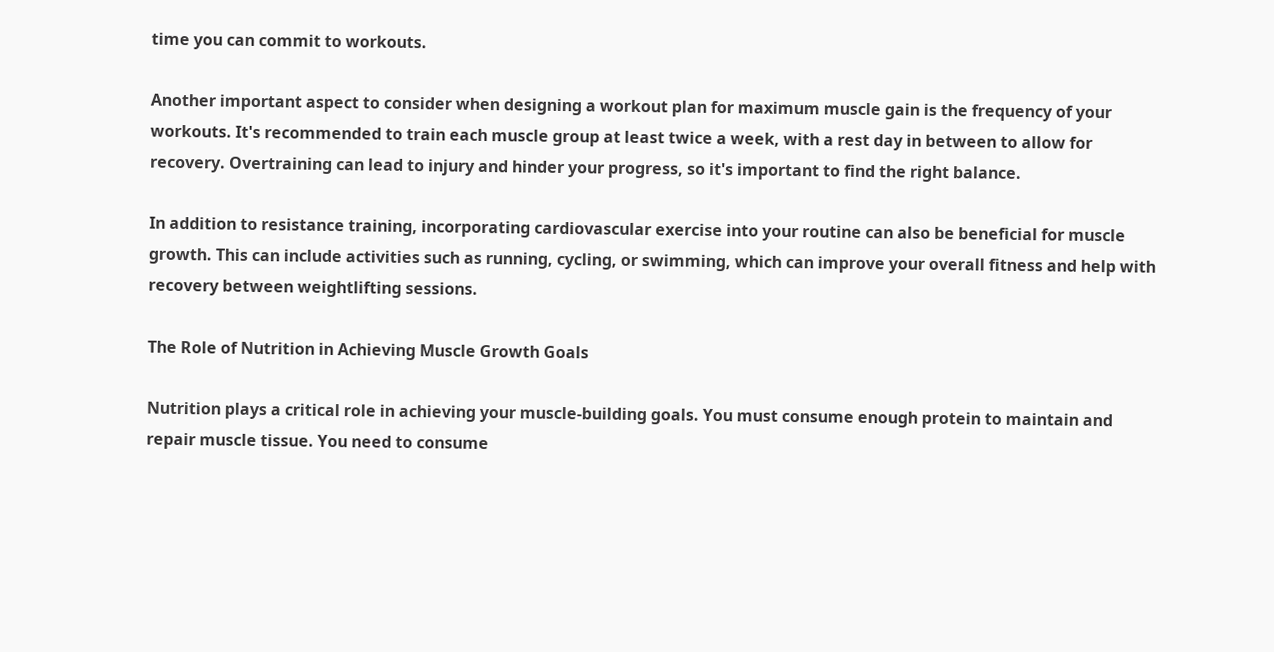time you can commit to workouts.

Another important aspect to consider when designing a workout plan for maximum muscle gain is the frequency of your workouts. It's recommended to train each muscle group at least twice a week, with a rest day in between to allow for recovery. Overtraining can lead to injury and hinder your progress, so it's important to find the right balance.

In addition to resistance training, incorporating cardiovascular exercise into your routine can also be beneficial for muscle growth. This can include activities such as running, cycling, or swimming, which can improve your overall fitness and help with recovery between weightlifting sessions.

The Role of Nutrition in Achieving Muscle Growth Goals

Nutrition plays a critical role in achieving your muscle-building goals. You must consume enough protein to maintain and repair muscle tissue. You need to consume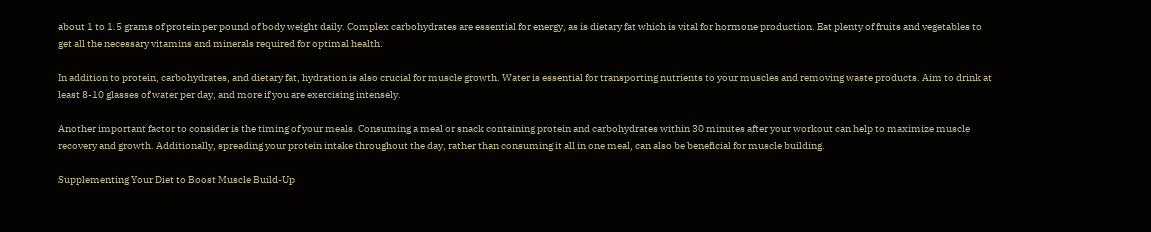about 1 to 1.5 grams of protein per pound of body weight daily. Complex carbohydrates are essential for energy, as is dietary fat which is vital for hormone production. Eat plenty of fruits and vegetables to get all the necessary vitamins and minerals required for optimal health.

In addition to protein, carbohydrates, and dietary fat, hydration is also crucial for muscle growth. Water is essential for transporting nutrients to your muscles and removing waste products. Aim to drink at least 8-10 glasses of water per day, and more if you are exercising intensely.

Another important factor to consider is the timing of your meals. Consuming a meal or snack containing protein and carbohydrates within 30 minutes after your workout can help to maximize muscle recovery and growth. Additionally, spreading your protein intake throughout the day, rather than consuming it all in one meal, can also be beneficial for muscle building.

Supplementing Your Diet to Boost Muscle Build-Up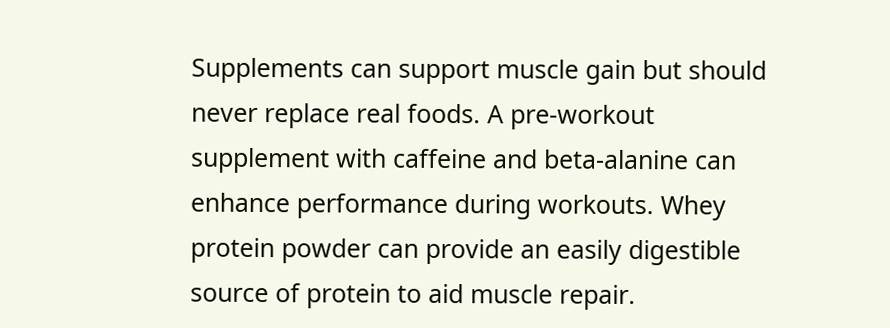Supplements can support muscle gain but should never replace real foods. A pre-workout supplement with caffeine and beta-alanine can enhance performance during workouts. Whey protein powder can provide an easily digestible source of protein to aid muscle repair.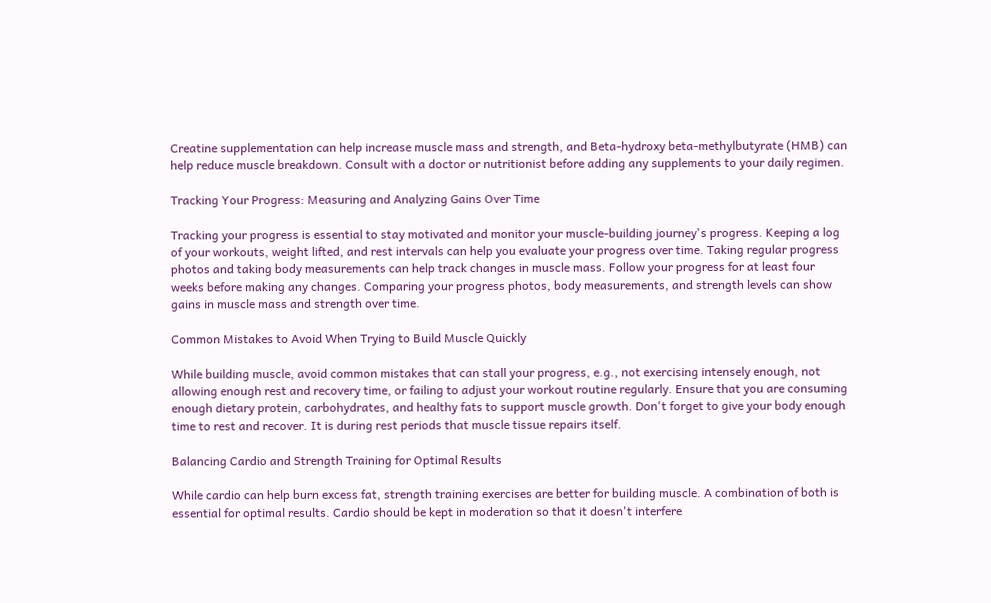Creatine supplementation can help increase muscle mass and strength, and Beta-hydroxy beta-methylbutyrate (HMB) can help reduce muscle breakdown. Consult with a doctor or nutritionist before adding any supplements to your daily regimen.

Tracking Your Progress: Measuring and Analyzing Gains Over Time

Tracking your progress is essential to stay motivated and monitor your muscle-building journey's progress. Keeping a log of your workouts, weight lifted, and rest intervals can help you evaluate your progress over time. Taking regular progress photos and taking body measurements can help track changes in muscle mass. Follow your progress for at least four weeks before making any changes. Comparing your progress photos, body measurements, and strength levels can show gains in muscle mass and strength over time.

Common Mistakes to Avoid When Trying to Build Muscle Quickly

While building muscle, avoid common mistakes that can stall your progress, e.g., not exercising intensely enough, not allowing enough rest and recovery time, or failing to adjust your workout routine regularly. Ensure that you are consuming enough dietary protein, carbohydrates, and healthy fats to support muscle growth. Don't forget to give your body enough time to rest and recover. It is during rest periods that muscle tissue repairs itself.

Balancing Cardio and Strength Training for Optimal Results

While cardio can help burn excess fat, strength training exercises are better for building muscle. A combination of both is essential for optimal results. Cardio should be kept in moderation so that it doesn't interfere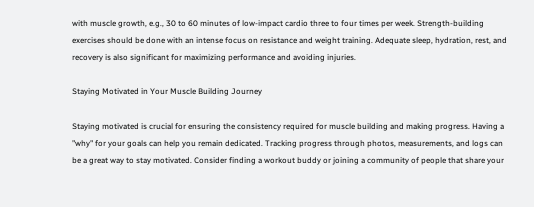with muscle growth, e.g., 30 to 60 minutes of low-impact cardio three to four times per week. Strength-building exercises should be done with an intense focus on resistance and weight training. Adequate sleep, hydration, rest, and recovery is also significant for maximizing performance and avoiding injuries.

Staying Motivated in Your Muscle Building Journey

Staying motivated is crucial for ensuring the consistency required for muscle building and making progress. Having a "why" for your goals can help you remain dedicated. Tracking progress through photos, measurements, and logs can be a great way to stay motivated. Consider finding a workout buddy or joining a community of people that share your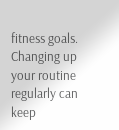fitness goals. Changing up your routine regularly can keep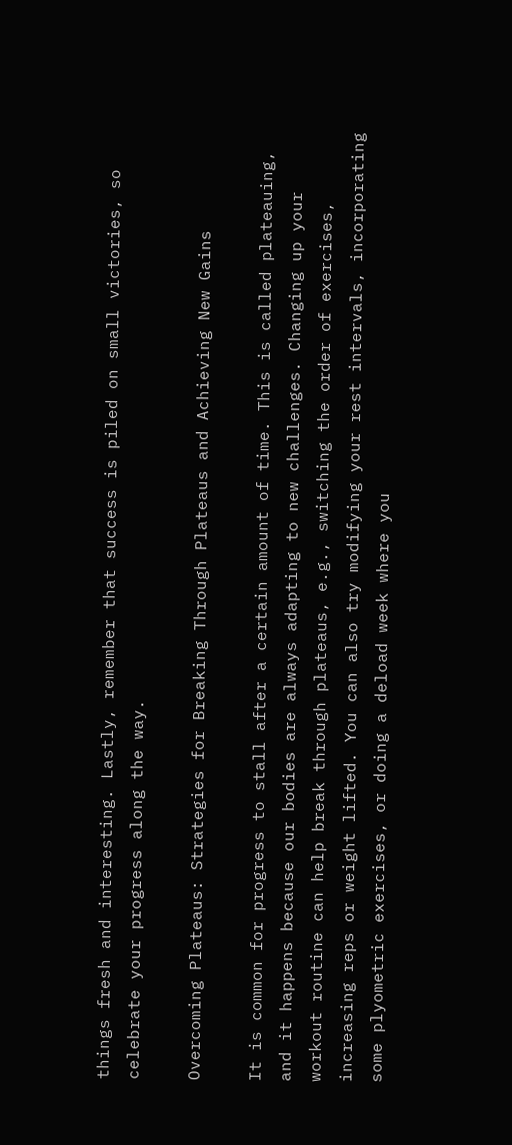things fresh and interesting. Lastly, remember that success is piled on small victories, so celebrate your progress along the way.

Overcoming Plateaus: Strategies for Breaking Through Plateaus and Achieving New Gains

It is common for progress to stall after a certain amount of time. This is called plateauing, and it happens because our bodies are always adapting to new challenges. Changing up your workout routine can help break through plateaus, e.g., switching the order of exercises, increasing reps or weight lifted. You can also try modifying your rest intervals, incorporating some plyometric exercises, or doing a deload week where you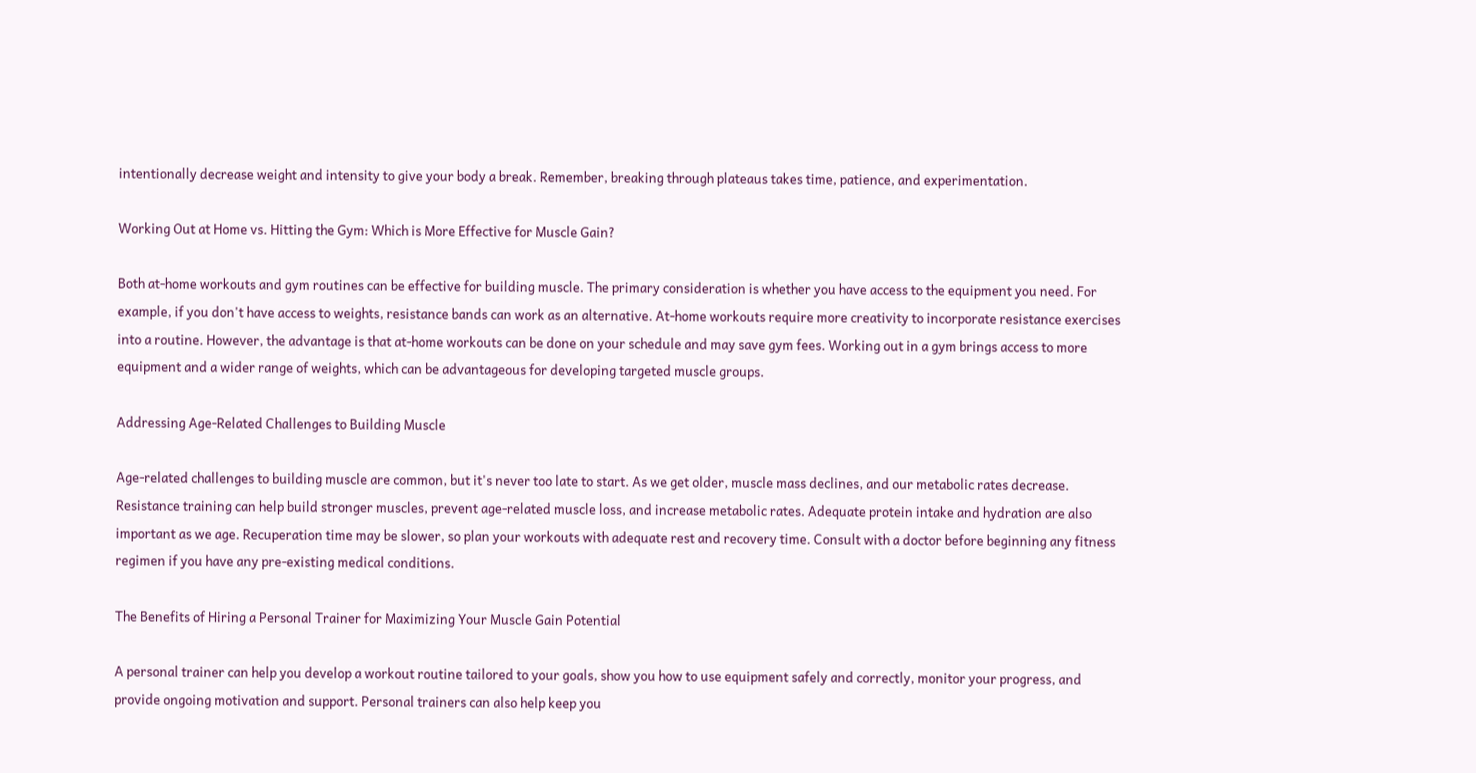intentionally decrease weight and intensity to give your body a break. Remember, breaking through plateaus takes time, patience, and experimentation.

Working Out at Home vs. Hitting the Gym: Which is More Effective for Muscle Gain?

Both at-home workouts and gym routines can be effective for building muscle. The primary consideration is whether you have access to the equipment you need. For example, if you don't have access to weights, resistance bands can work as an alternative. At-home workouts require more creativity to incorporate resistance exercises into a routine. However, the advantage is that at-home workouts can be done on your schedule and may save gym fees. Working out in a gym brings access to more equipment and a wider range of weights, which can be advantageous for developing targeted muscle groups.

Addressing Age-Related Challenges to Building Muscle

Age-related challenges to building muscle are common, but it's never too late to start. As we get older, muscle mass declines, and our metabolic rates decrease. Resistance training can help build stronger muscles, prevent age-related muscle loss, and increase metabolic rates. Adequate protein intake and hydration are also important as we age. Recuperation time may be slower, so plan your workouts with adequate rest and recovery time. Consult with a doctor before beginning any fitness regimen if you have any pre-existing medical conditions.

The Benefits of Hiring a Personal Trainer for Maximizing Your Muscle Gain Potential

A personal trainer can help you develop a workout routine tailored to your goals, show you how to use equipment safely and correctly, monitor your progress, and provide ongoing motivation and support. Personal trainers can also help keep you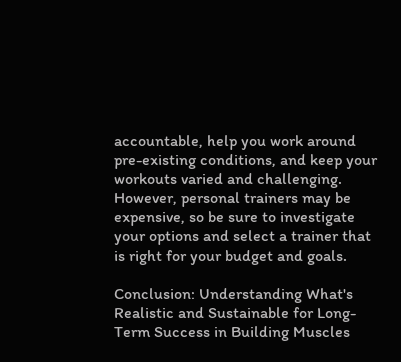accountable, help you work around pre-existing conditions, and keep your workouts varied and challenging. However, personal trainers may be expensive, so be sure to investigate your options and select a trainer that is right for your budget and goals.

Conclusion: Understanding What's Realistic and Sustainable for Long-Term Success in Building Muscles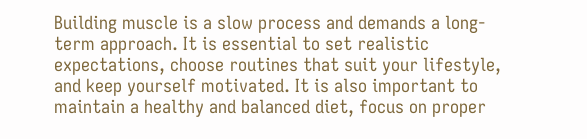Building muscle is a slow process and demands a long-term approach. It is essential to set realistic expectations, choose routines that suit your lifestyle, and keep yourself motivated. It is also important to maintain a healthy and balanced diet, focus on proper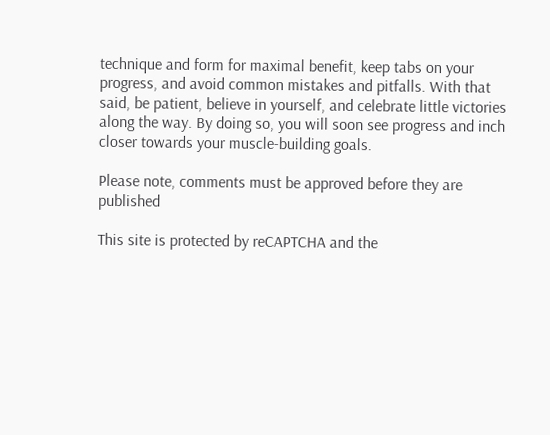technique and form for maximal benefit, keep tabs on your progress, and avoid common mistakes and pitfalls. With that said, be patient, believe in yourself, and celebrate little victories along the way. By doing so, you will soon see progress and inch closer towards your muscle-building goals.

Please note, comments must be approved before they are published

This site is protected by reCAPTCHA and the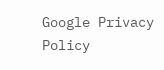Google Privacy Policy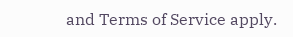and Terms of Service apply.